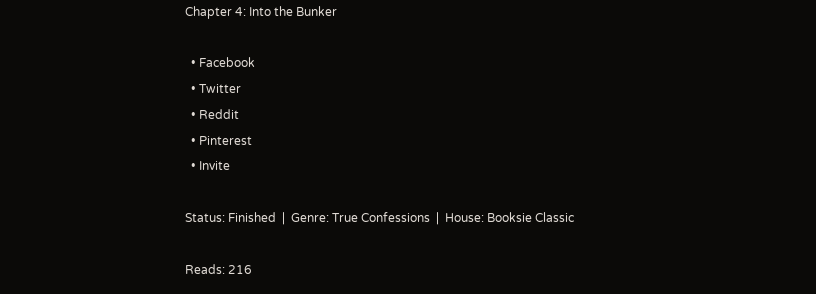Chapter 4: Into the Bunker

  • Facebook
  • Twitter
  • Reddit
  • Pinterest
  • Invite

Status: Finished  |  Genre: True Confessions  |  House: Booksie Classic

Reads: 216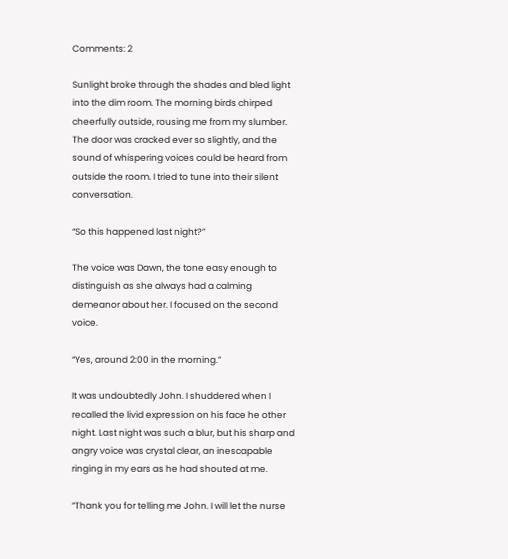Comments: 2

Sunlight broke through the shades and bled light into the dim room. The morning birds chirped cheerfully outside, rousing me from my slumber. The door was cracked ever so slightly, and the sound of whispering voices could be heard from outside the room. I tried to tune into their silent conversation.

“So this happened last night?”

The voice was Dawn, the tone easy enough to distinguish as she always had a calming demeanor about her. I focused on the second voice.

“Yes, around 2:00 in the morning.”

It was undoubtedly John. I shuddered when I recalled the livid expression on his face he other night. Last night was such a blur, but his sharp and angry voice was crystal clear, an inescapable ringing in my ears as he had shouted at me.

“Thank you for telling me John. I will let the nurse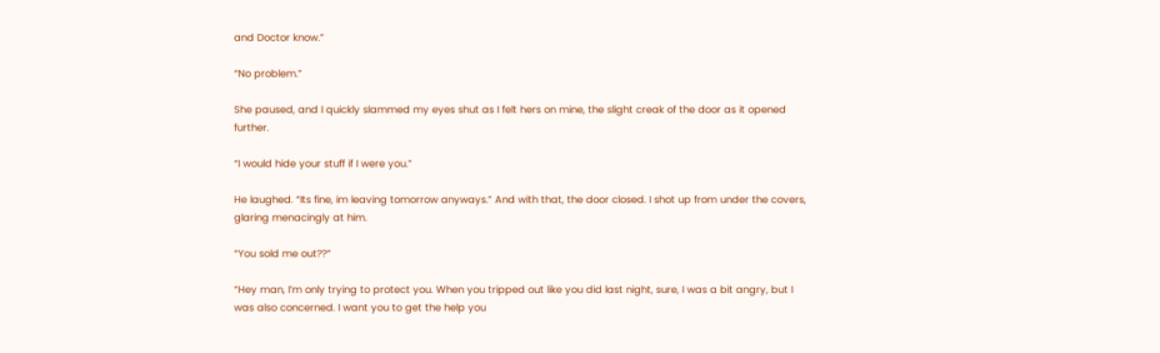and Doctor know.”

“No problem.”

She paused, and I quickly slammed my eyes shut as I felt hers on mine, the slight creak of the door as it opened further.

“I would hide your stuff if I were you.”

He laughed. “Its fine, im leaving tomorrow anyways.” And with that, the door closed. I shot up from under the covers, glaring menacingly at him.

“You sold me out??”

“Hey man, I’m only trying to protect you. When you tripped out like you did last night, sure, I was a bit angry, but I was also concerned. I want you to get the help you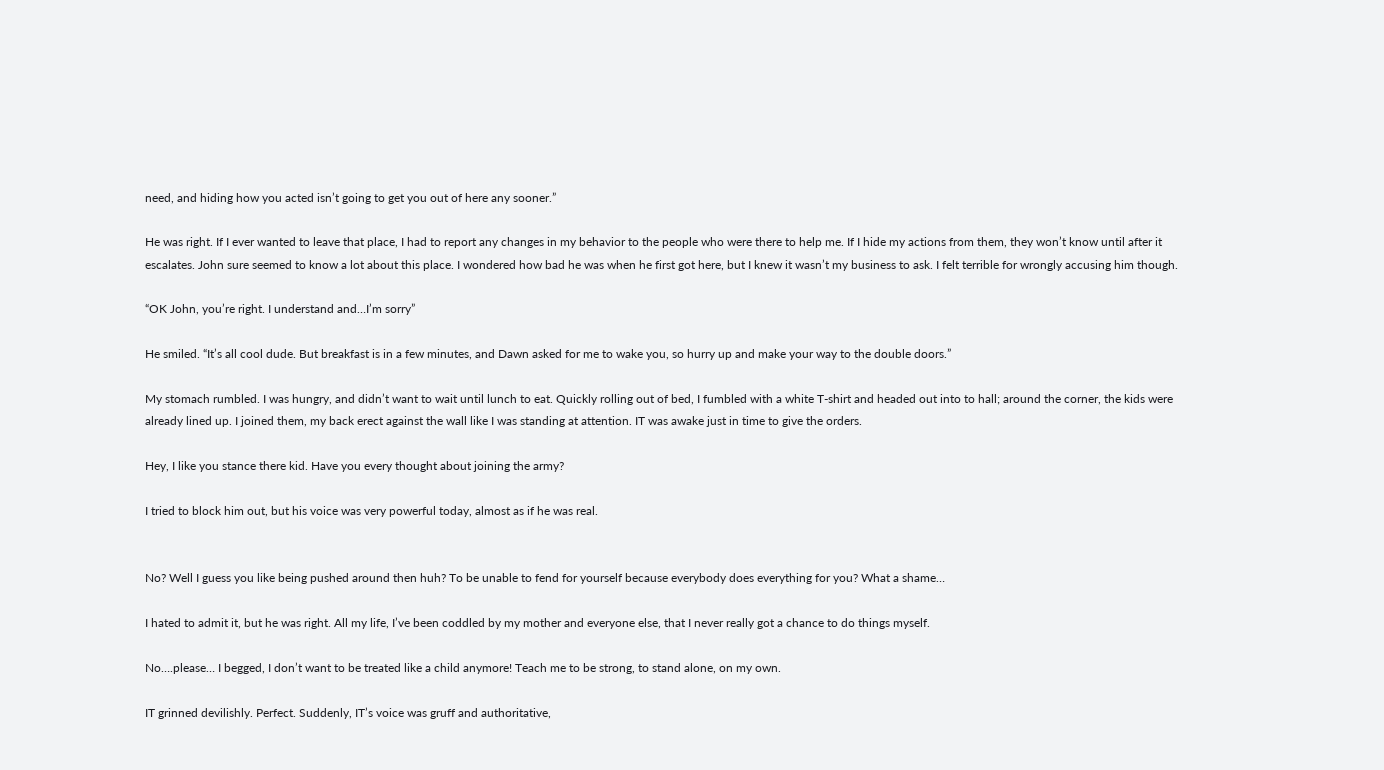need, and hiding how you acted isn’t going to get you out of here any sooner.”

He was right. If I ever wanted to leave that place, I had to report any changes in my behavior to the people who were there to help me. If I hide my actions from them, they won’t know until after it escalates. John sure seemed to know a lot about this place. I wondered how bad he was when he first got here, but I knew it wasn’t my business to ask. I felt terrible for wrongly accusing him though.

“OK John, you’re right. I understand and…I’m sorry”

He smiled. “It’s all cool dude. But breakfast is in a few minutes, and Dawn asked for me to wake you, so hurry up and make your way to the double doors.”

My stomach rumbled. I was hungry, and didn’t want to wait until lunch to eat. Quickly rolling out of bed, I fumbled with a white T-shirt and headed out into to hall; around the corner, the kids were already lined up. I joined them, my back erect against the wall like I was standing at attention. IT was awake just in time to give the orders.

Hey, I like you stance there kid. Have you every thought about joining the army?

I tried to block him out, but his voice was very powerful today, almost as if he was real.


No? Well I guess you like being pushed around then huh? To be unable to fend for yourself because everybody does everything for you? What a shame…

I hated to admit it, but he was right. All my life, I’ve been coddled by my mother and everyone else, that I never really got a chance to do things myself.

No….please… I begged, I don’t want to be treated like a child anymore! Teach me to be strong, to stand alone, on my own.

IT grinned devilishly. Perfect. Suddenly, IT’s voice was gruff and authoritative,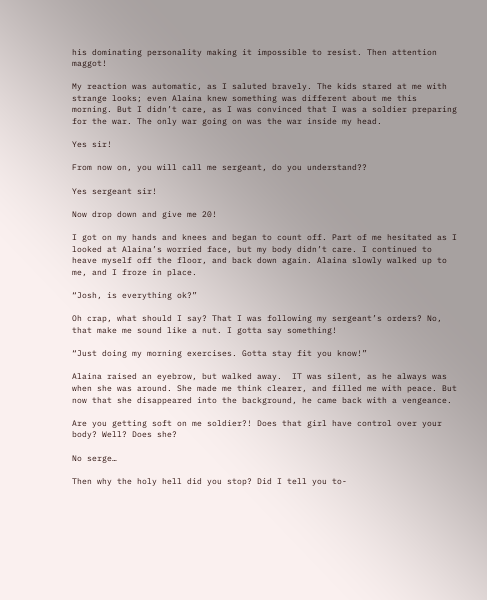his dominating personality making it impossible to resist. Then attention maggot!

My reaction was automatic, as I saluted bravely. The kids stared at me with strange looks; even Alaina knew something was different about me this morning. But I didn’t care, as I was convinced that I was a soldier preparing for the war. The only war going on was the war inside my head.

Yes sir!

From now on, you will call me sergeant, do you understand??

Yes sergeant sir!

Now drop down and give me 20!

I got on my hands and knees and began to count off. Part of me hesitated as I looked at Alaina’s worried face, but my body didn’t care. I continued to heave myself off the floor, and back down again. Alaina slowly walked up to me, and I froze in place.

“Josh, is everything ok?”

Oh crap, what should I say? That I was following my sergeant’s orders? No, that make me sound like a nut. I gotta say something!

“Just doing my morning exercises. Gotta stay fit you know!”

Alaina raised an eyebrow, but walked away.  IT was silent, as he always was when she was around. She made me think clearer, and filled me with peace. But now that she disappeared into the background, he came back with a vengeance.

Are you getting soft on me soldier?! Does that girl have control over your body? Well? Does she?

No serge…

Then why the holy hell did you stop? Did I tell you to-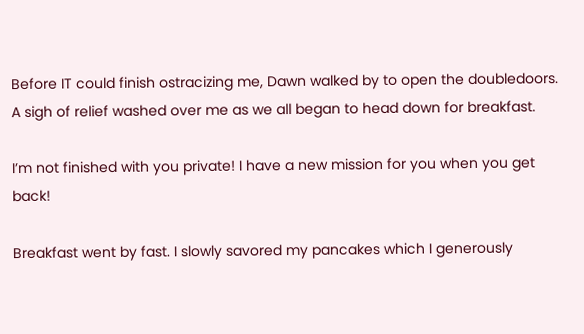Before IT could finish ostracizing me, Dawn walked by to open the doubledoors. A sigh of relief washed over me as we all began to head down for breakfast.

I’m not finished with you private! I have a new mission for you when you get back!

Breakfast went by fast. I slowly savored my pancakes which I generously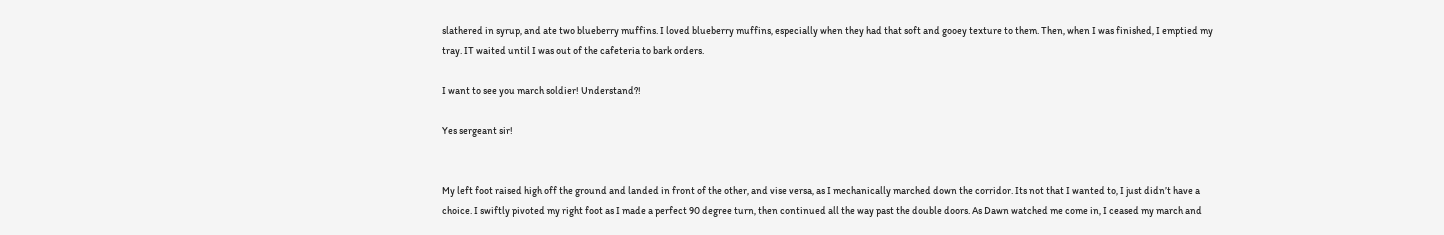slathered in syrup, and ate two blueberry muffins. I loved blueberry muffins, especially when they had that soft and gooey texture to them. Then, when I was finished, I emptied my tray. IT waited until I was out of the cafeteria to bark orders.

I want to see you march soldier! Understand?!

Yes sergeant sir!


My left foot raised high off the ground and landed in front of the other, and vise versa, as I mechanically marched down the corridor. Its not that I wanted to, I just didn’t have a choice. I swiftly pivoted my right foot as I made a perfect 90 degree turn, then continued all the way past the double doors. As Dawn watched me come in, I ceased my march and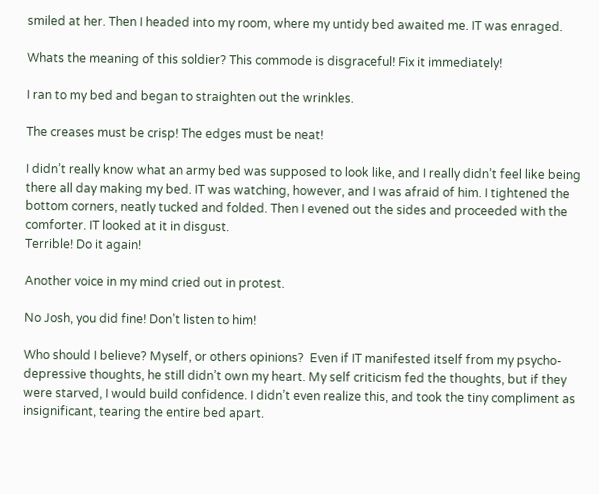smiled at her. Then I headed into my room, where my untidy bed awaited me. IT was enraged.

Whats the meaning of this soldier? This commode is disgraceful! Fix it immediately!

I ran to my bed and began to straighten out the wrinkles.

The creases must be crisp! The edges must be neat!

I didn’t really know what an army bed was supposed to look like, and I really didn’t feel like being there all day making my bed. IT was watching, however, and I was afraid of him. I tightened the bottom corners, neatly tucked and folded. Then I evened out the sides and proceeded with the comforter. IT looked at it in disgust.
Terrible! Do it again!

Another voice in my mind cried out in protest.

No Josh, you did fine! Don’t listen to him!

Who should I believe? Myself, or others opinions?  Even if IT manifested itself from my psycho-depressive thoughts, he still didn’t own my heart. My self criticism fed the thoughts, but if they were starved, I would build confidence. I didn’t even realize this, and took the tiny compliment as insignificant, tearing the entire bed apart.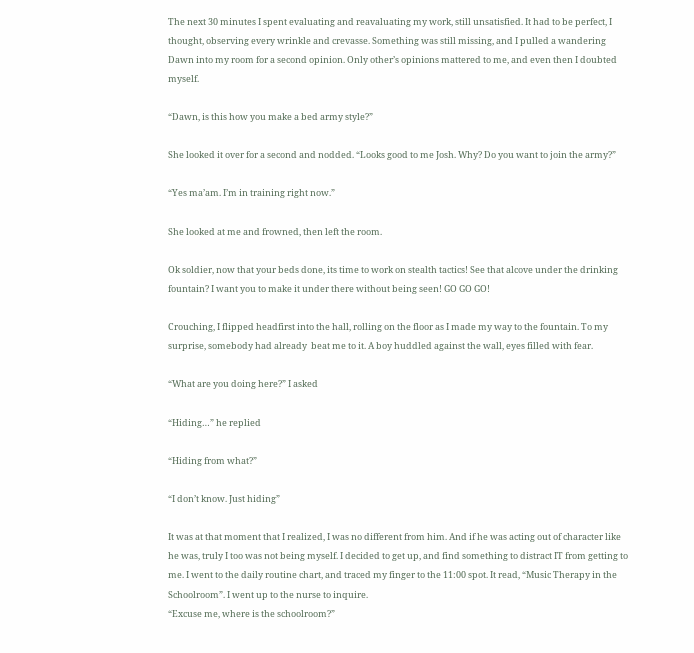The next 30 minutes I spent evaluating and reavaluating my work, still unsatisfied. It had to be perfect, I thought, observing every wrinkle and crevasse. Something was still missing, and I pulled a wandering Dawn into my room for a second opinion. Only other’s opinions mattered to me, and even then I doubted myself.

“Dawn, is this how you make a bed army style?”

She looked it over for a second and nodded. “Looks good to me Josh. Why? Do you want to join the army?”

“Yes ma’am. I’m in training right now.”

She looked at me and frowned, then left the room.

Ok soldier, now that your beds done, its time to work on stealth tactics! See that alcove under the drinking fountain? I want you to make it under there without being seen! GO GO GO!

Crouching, I flipped headfirst into the hall, rolling on the floor as I made my way to the fountain. To my surprise, somebody had already  beat me to it. A boy huddled against the wall, eyes filled with fear.

“What are you doing here?” I asked

“Hiding…” he replied

“Hiding from what?”

“I don’t know. Just hiding”

It was at that moment that I realized, I was no different from him. And if he was acting out of character like he was, truly I too was not being myself. I decided to get up, and find something to distract IT from getting to me. I went to the daily routine chart, and traced my finger to the 11:00 spot. It read, “Music Therapy in the Schoolroom”. I went up to the nurse to inquire.
“Excuse me, where is the schoolroom?”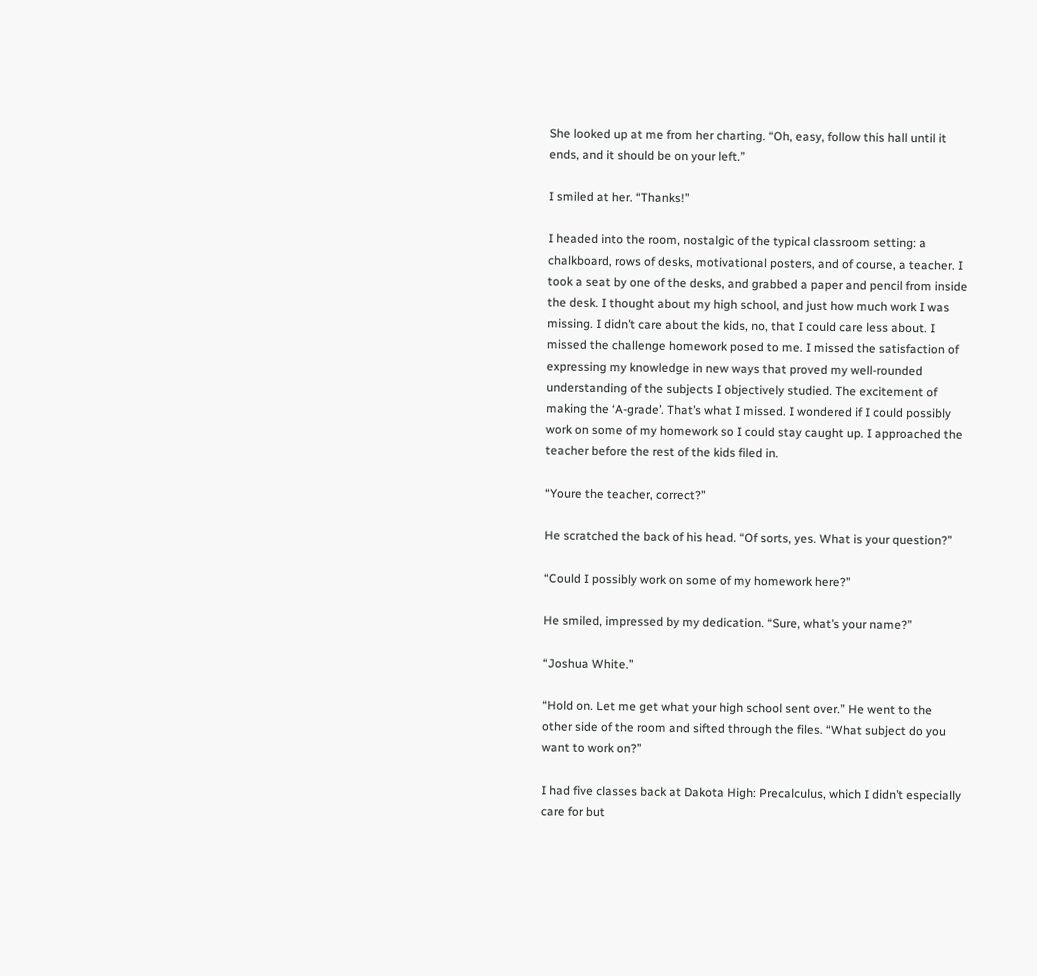She looked up at me from her charting. “Oh, easy, follow this hall until it ends, and it should be on your left.”

I smiled at her. “Thanks!”

I headed into the room, nostalgic of the typical classroom setting: a chalkboard, rows of desks, motivational posters, and of course, a teacher. I took a seat by one of the desks, and grabbed a paper and pencil from inside the desk. I thought about my high school, and just how much work I was missing. I didn’t care about the kids, no, that I could care less about. I missed the challenge homework posed to me. I missed the satisfaction of expressing my knowledge in new ways that proved my well-rounded understanding of the subjects I objectively studied. The excitement of making the ‘A-grade’. That’s what I missed. I wondered if I could possibly work on some of my homework so I could stay caught up. I approached the teacher before the rest of the kids filed in.

“Youre the teacher, correct?”

He scratched the back of his head. “Of sorts, yes. What is your question?”

“Could I possibly work on some of my homework here?”

He smiled, impressed by my dedication. “Sure, what’s your name?”

“Joshua White.”

“Hold on. Let me get what your high school sent over.” He went to the other side of the room and sifted through the files. “What subject do you want to work on?”

I had five classes back at Dakota High: Precalculus, which I didn’t especially care for but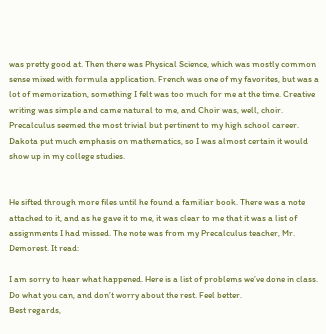was pretty good at. Then there was Physical Science, which was mostly common sense mixed with formula application. French was one of my favorites, but was a lot of memorization, something I felt was too much for me at the time. Creative writing was simple and came natural to me, and Choir was, well, choir. Precalculus seemed the most trivial but pertinent to my high school career. Dakota put much emphasis on mathematics, so I was almost certain it would show up in my college studies.


He sifted through more files until he found a familiar book. There was a note attached to it, and as he gave it to me, it was clear to me that it was a list of assignments I had missed. The note was from my Precalculus teacher, Mr. Demorest. It read:

I am sorry to hear what happened. Here is a list of problems we’ve done in class. Do what you can, and don’t worry about the rest. Feel better.
Best regards,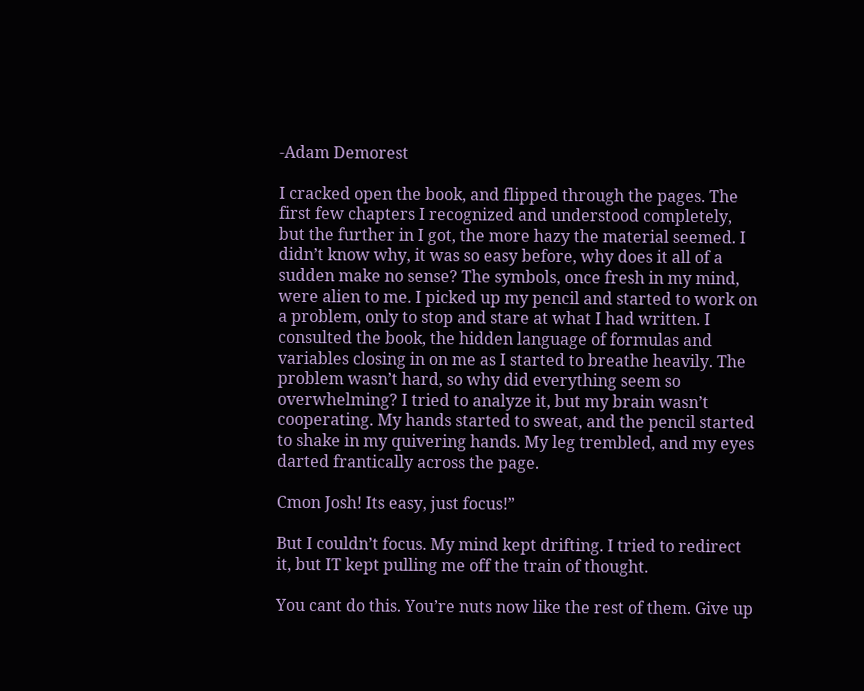-Adam Demorest

I cracked open the book, and flipped through the pages. The first few chapters I recognized and understood completely, but the further in I got, the more hazy the material seemed. I didn’t know why, it was so easy before, why does it all of a sudden make no sense? The symbols, once fresh in my mind, were alien to me. I picked up my pencil and started to work on a problem, only to stop and stare at what I had written. I consulted the book, the hidden language of formulas and variables closing in on me as I started to breathe heavily. The problem wasn’t hard, so why did everything seem so overwhelming? I tried to analyze it, but my brain wasn’t cooperating. My hands started to sweat, and the pencil started to shake in my quivering hands. My leg trembled, and my eyes darted frantically across the page.

Cmon Josh! Its easy, just focus!”

But I couldn’t focus. My mind kept drifting. I tried to redirect it, but IT kept pulling me off the train of thought.

You cant do this. You’re nuts now like the rest of them. Give up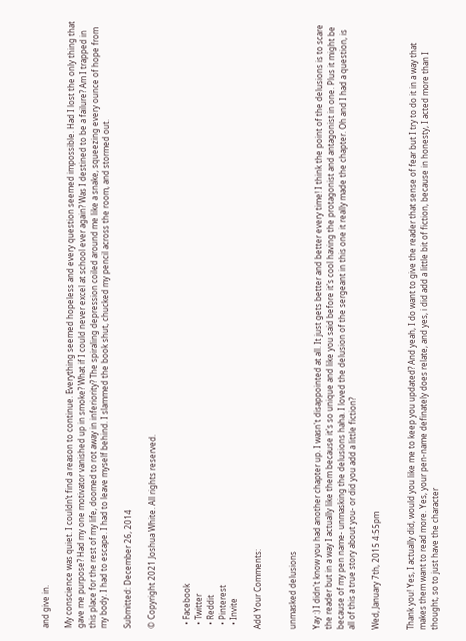and give in.

My conscience was quiet. I couldn’t find a reason to continue. Everything seemed hopeless and every question seemed impossible. Had I lost the only thing that gave me purpose? Had my one motivator vanished up in smoke? What if I could never excel at school ever again? Was I destined to be a failure? Am I trapped in this place for the rest of my life, doomed to rot away in inferiority? The spiraling depression coiled around me like a snake, squeezing every ounce of hope from my body. I had to escape. I had to leave myself behind. I slammed the book shut, chucked my pencil across the room, and stormed out.

Submitted: December 26, 2014

© Copyright 2021 Joshua White. All rights reserved.


  • Facebook
  • Twitter
  • Reddit
  • Pinterest
  • Invite

Add Your Comments:


unmasked delusions

Yay :) I didn't know you had another chapter up. I wasn't disappointed at all. It just gets better and better every time! I think the point of the delusions is to scare the reader but in a way I actually like them because it's so unique and like you said before it's cool having the protagonist and antagonist in one. Plus it might be because of my pen name- unmasking the delusions haha. I loved the delusion of the sergeant in this one it really made the chapter. Oh and I had a question, is all of this a true story about you- or did you add a little fiction?

Wed, January 7th, 2015 4:55pm


Thank you! Yes, I actually did, would you like me to keep you updated? And yeah, I do want to give the reader that sense of fear but I try to do it in a way that makes them want to read more. Yes, your pen-name definately does relate, and yes, i did add a little bit of fiction, because in honesty, I acted more than I thought, so to just have the character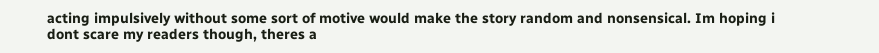acting impulsively without some sort of motive would make the story random and nonsensical. Im hoping i dont scare my readers though, theres a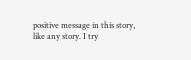positive message in this story, like any story. I try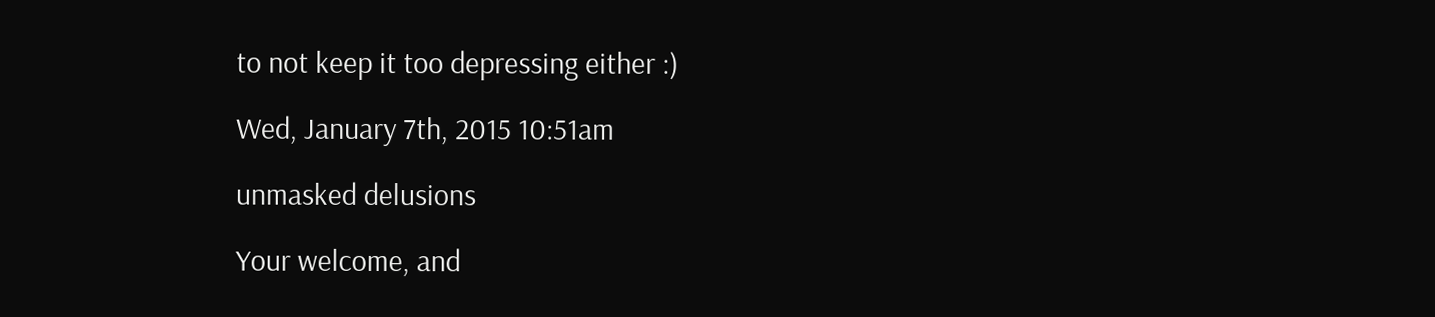to not keep it too depressing either :)

Wed, January 7th, 2015 10:51am

unmasked delusions

Your welcome, and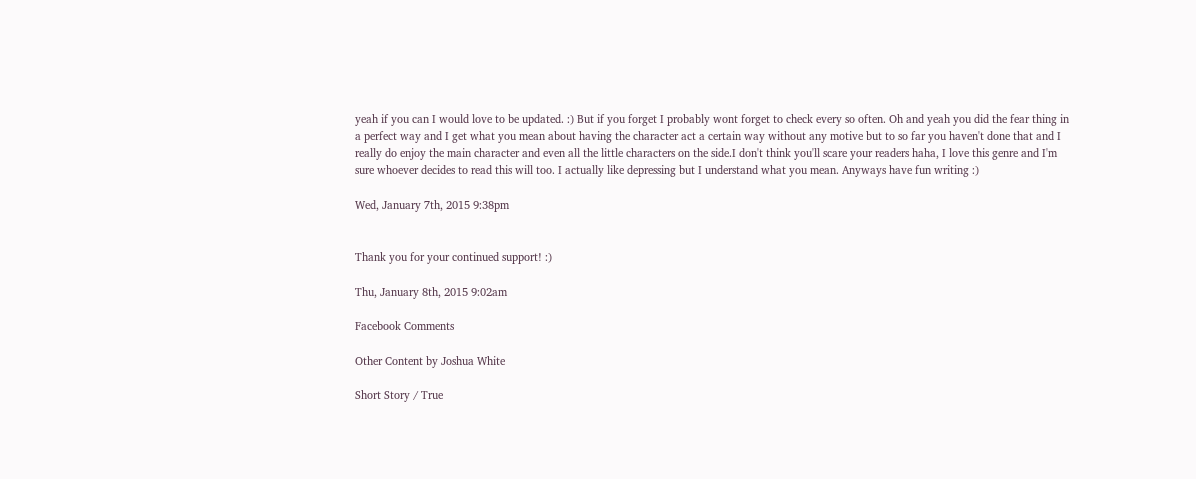yeah if you can I would love to be updated. :) But if you forget I probably wont forget to check every so often. Oh and yeah you did the fear thing in a perfect way and I get what you mean about having the character act a certain way without any motive but to so far you haven't done that and I really do enjoy the main character and even all the little characters on the side.I don't think you'll scare your readers haha, I love this genre and I'm sure whoever decides to read this will too. I actually like depressing but I understand what you mean. Anyways have fun writing :)

Wed, January 7th, 2015 9:38pm


Thank you for your continued support! :)

Thu, January 8th, 2015 9:02am

Facebook Comments

Other Content by Joshua White

Short Story / True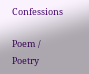Confessions

Poem / Poetry